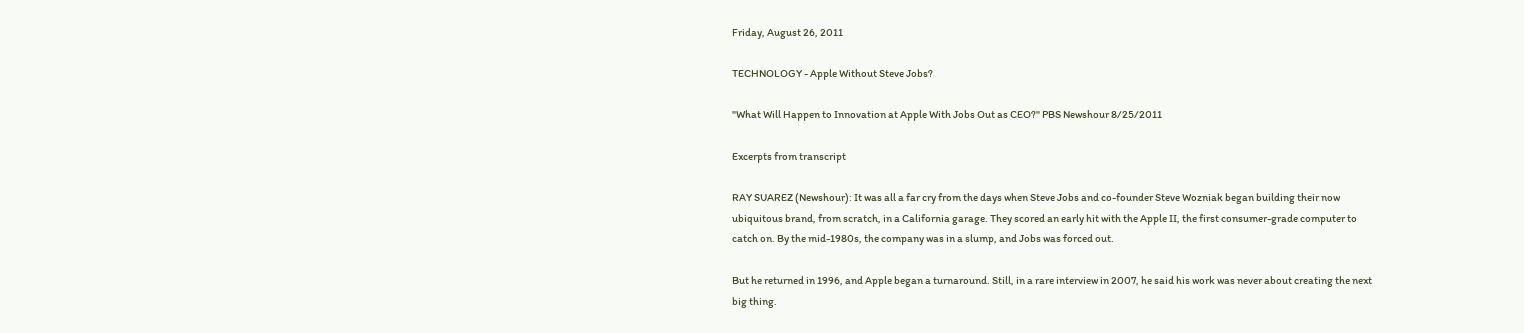Friday, August 26, 2011

TECHNOLOGY - Apple Without Steve Jobs?

"What Will Happen to Innovation at Apple With Jobs Out as CEO?" PBS Newshour 8/25/2011

Excerpts from transcript

RAY SUAREZ (Newshour): It was all a far cry from the days when Steve Jobs and co-founder Steve Wozniak began building their now ubiquitous brand, from scratch, in a California garage. They scored an early hit with the Apple II, the first consumer-grade computer to catch on. By the mid-1980s, the company was in a slump, and Jobs was forced out.

But he returned in 1996, and Apple began a turnaround. Still, in a rare interview in 2007, he said his work was never about creating the next big thing.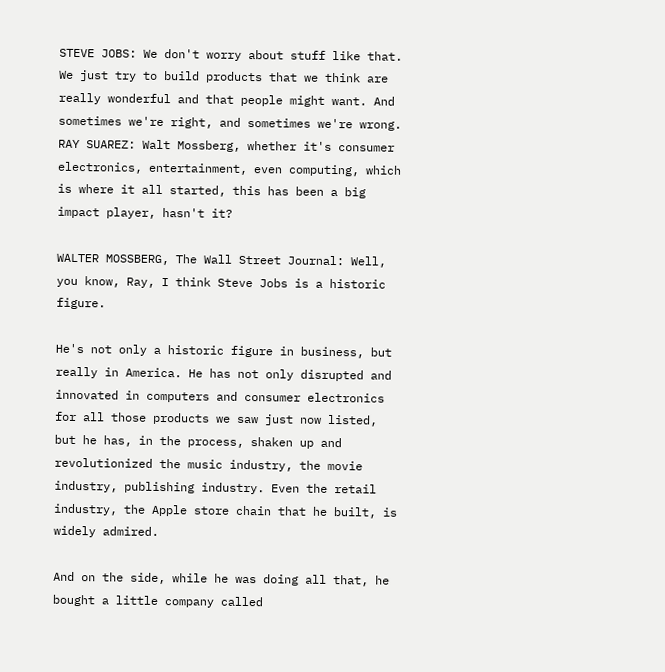STEVE JOBS: We don't worry about stuff like that. We just try to build products that we think are really wonderful and that people might want. And sometimes we're right, and sometimes we're wrong.
RAY SUAREZ: Walt Mossberg, whether it's consumer electronics, entertainment, even computing, which is where it all started, this has been a big impact player, hasn't it?

WALTER MOSSBERG, The Wall Street Journal: Well, you know, Ray, I think Steve Jobs is a historic figure.

He's not only a historic figure in business, but really in America. He has not only disrupted and innovated in computers and consumer electronics for all those products we saw just now listed, but he has, in the process, shaken up and revolutionized the music industry, the movie industry, publishing industry. Even the retail industry, the Apple store chain that he built, is widely admired.

And on the side, while he was doing all that, he bought a little company called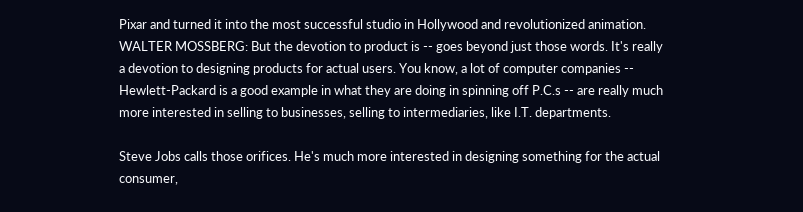Pixar and turned it into the most successful studio in Hollywood and revolutionized animation.
WALTER MOSSBERG: But the devotion to product is -- goes beyond just those words. It's really a devotion to designing products for actual users. You know, a lot of computer companies -- Hewlett-Packard is a good example in what they are doing in spinning off P.C.s -- are really much more interested in selling to businesses, selling to intermediaries, like I.T. departments.

Steve Jobs calls those orifices. He's much more interested in designing something for the actual consumer,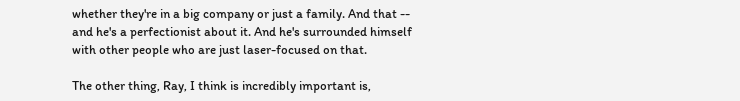whether they're in a big company or just a family. And that -- and he's a perfectionist about it. And he's surrounded himself with other people who are just laser-focused on that.

The other thing, Ray, I think is incredibly important is,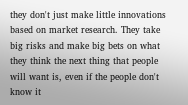they don't just make little innovations based on market research. They take big risks and make big bets on what they think the next thing that people will want is, even if the people don't know it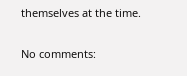themselves at the time.

No comments: